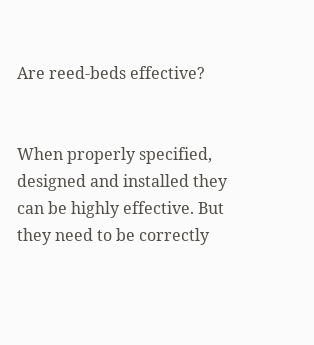Are reed-beds effective?


When properly specified, designed and installed they can be highly effective. But they need to be correctly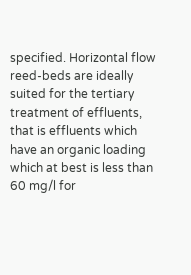specified. Horizontal flow reed-beds are ideally suited for the tertiary treatment of effluents, that is effluents which have an organic loading which at best is less than 60 mg/l for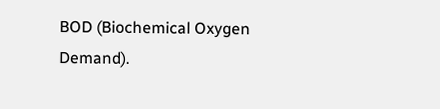BOD (Biochemical Oxygen Demand).